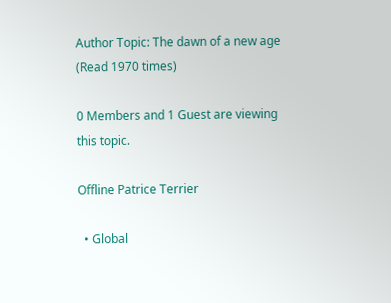Author Topic: The dawn of a new age  (Read 1970 times)

0 Members and 1 Guest are viewing this topic.

Offline Patrice Terrier

  • Global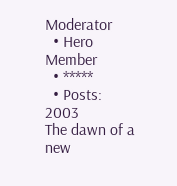Moderator
  • Hero Member
  • *****
  • Posts: 2003
The dawn of a new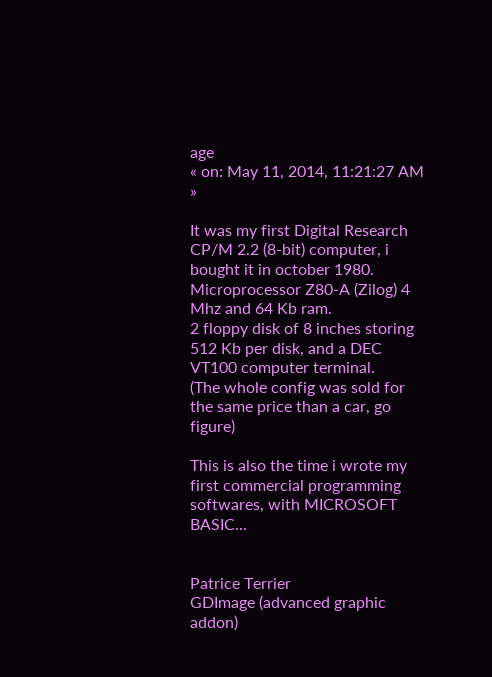age
« on: May 11, 2014, 11:21:27 AM »

It was my first Digital Research CP/M 2.2 (8-bit) computer, i bought it in october 1980.
Microprocessor Z80-A (Zilog) 4 Mhz and 64 Kb ram.
2 floppy disk of 8 inches storing 512 Kb per disk, and a DEC VT100 computer terminal.
(The whole config was sold for the same price than a car, go figure)

This is also the time i wrote my first commercial programming softwares, with MICROSOFT BASIC...


Patrice Terrier
GDImage (advanced graphic addon)